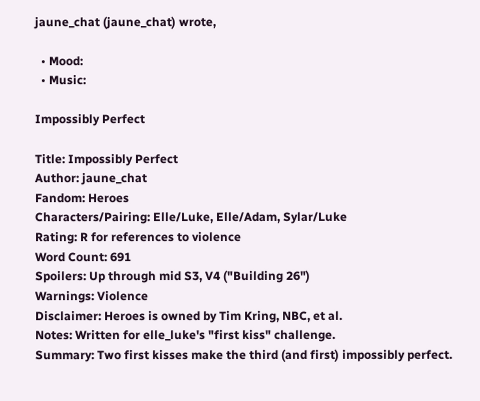jaune_chat (jaune_chat) wrote,

  • Mood:
  • Music:

Impossibly Perfect

Title: Impossibly Perfect
Author: jaune_chat
Fandom: Heroes
Characters/Pairing: Elle/Luke, Elle/Adam, Sylar/Luke
Rating: R for references to violence
Word Count: 691
Spoilers: Up through mid S3, V4 ("Building 26")
Warnings: Violence
Disclaimer: Heroes is owned by Tim Kring, NBC, et al.
Notes: Written for elle_luke's "first kiss" challenge.
Summary: Two first kisses make the third (and first) impossibly perfect.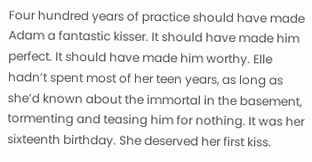Four hundred years of practice should have made Adam a fantastic kisser. It should have made him perfect. It should have made him worthy. Elle hadn’t spent most of her teen years, as long as she’d known about the immortal in the basement, tormenting and teasing him for nothing. It was her sixteenth birthday. She deserved her first kiss.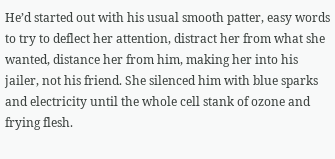He’d started out with his usual smooth patter, easy words to try to deflect her attention, distract her from what she wanted, distance her from him, making her into his jailer, not his friend. She silenced him with blue sparks and electricity until the whole cell stank of ozone and frying flesh.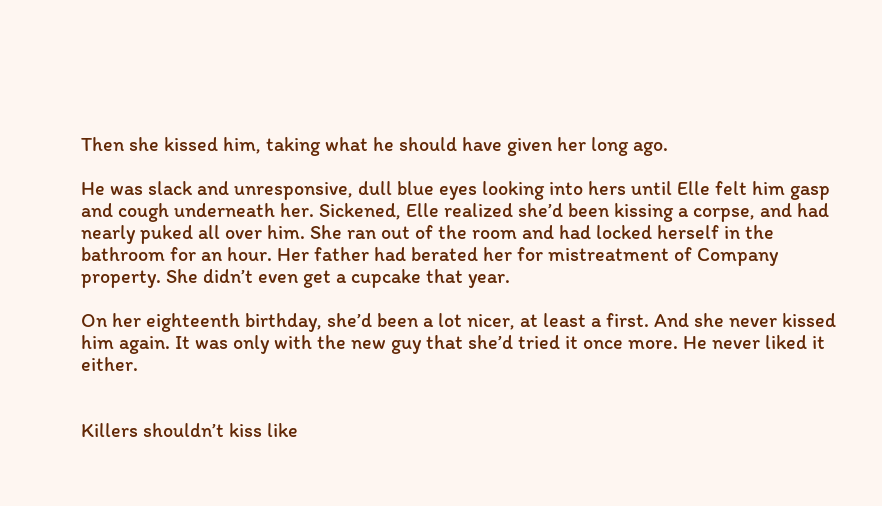Then she kissed him, taking what he should have given her long ago.

He was slack and unresponsive, dull blue eyes looking into hers until Elle felt him gasp and cough underneath her. Sickened, Elle realized she’d been kissing a corpse, and had nearly puked all over him. She ran out of the room and had locked herself in the bathroom for an hour. Her father had berated her for mistreatment of Company property. She didn’t even get a cupcake that year.

On her eighteenth birthday, she’d been a lot nicer, at least a first. And she never kissed him again. It was only with the new guy that she’d tried it once more. He never liked it either.


Killers shouldn’t kiss like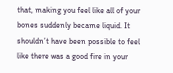that, making you feel like all of your bones suddenly became liquid. It shouldn’t have been possible to feel like there was a good fire in your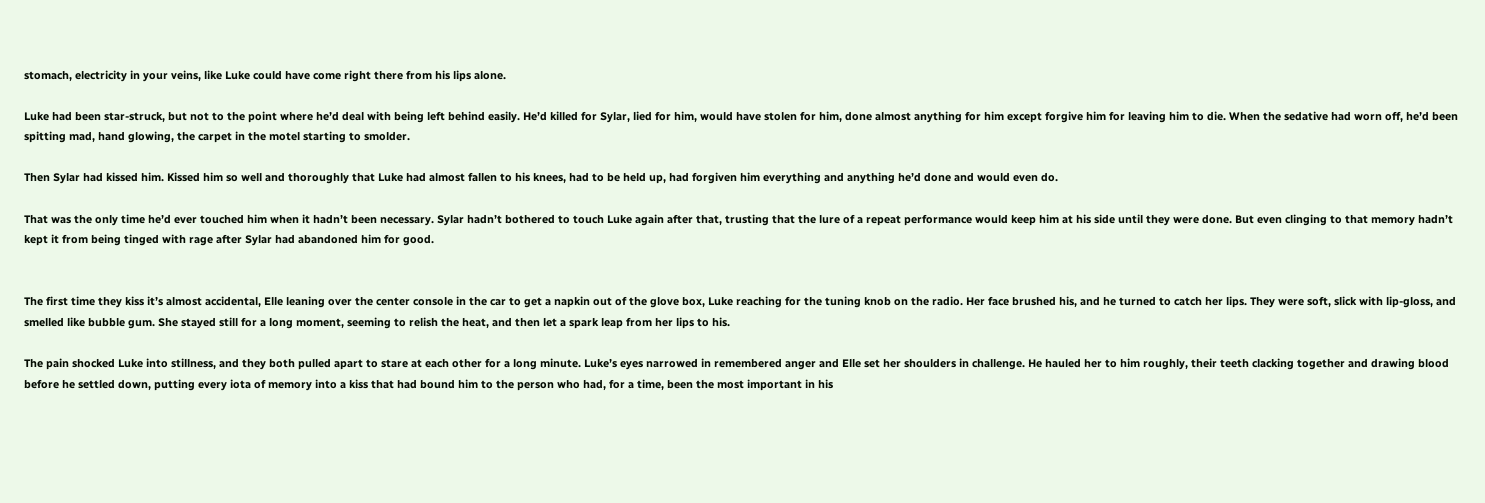stomach, electricity in your veins, like Luke could have come right there from his lips alone.

Luke had been star-struck, but not to the point where he’d deal with being left behind easily. He’d killed for Sylar, lied for him, would have stolen for him, done almost anything for him except forgive him for leaving him to die. When the sedative had worn off, he’d been spitting mad, hand glowing, the carpet in the motel starting to smolder.

Then Sylar had kissed him. Kissed him so well and thoroughly that Luke had almost fallen to his knees, had to be held up, had forgiven him everything and anything he’d done and would even do.

That was the only time he’d ever touched him when it hadn’t been necessary. Sylar hadn’t bothered to touch Luke again after that, trusting that the lure of a repeat performance would keep him at his side until they were done. But even clinging to that memory hadn’t kept it from being tinged with rage after Sylar had abandoned him for good.


The first time they kiss it’s almost accidental, Elle leaning over the center console in the car to get a napkin out of the glove box, Luke reaching for the tuning knob on the radio. Her face brushed his, and he turned to catch her lips. They were soft, slick with lip-gloss, and smelled like bubble gum. She stayed still for a long moment, seeming to relish the heat, and then let a spark leap from her lips to his.

The pain shocked Luke into stillness, and they both pulled apart to stare at each other for a long minute. Luke’s eyes narrowed in remembered anger and Elle set her shoulders in challenge. He hauled her to him roughly, their teeth clacking together and drawing blood before he settled down, putting every iota of memory into a kiss that had bound him to the person who had, for a time, been the most important in his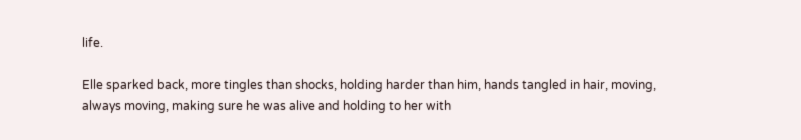life.

Elle sparked back, more tingles than shocks, holding harder than him, hands tangled in hair, moving, always moving, making sure he was alive and holding to her with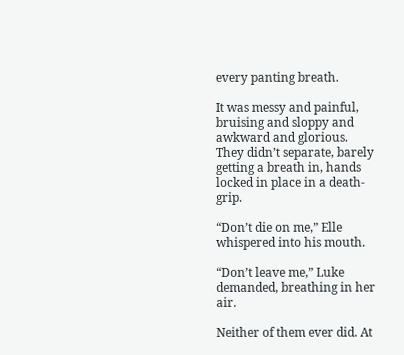every panting breath.

It was messy and painful, bruising and sloppy and awkward and glorious. They didn’t separate, barely getting a breath in, hands locked in place in a death-grip.

“Don’t die on me,” Elle whispered into his mouth.

“Don’t leave me,” Luke demanded, breathing in her air.

Neither of them ever did. At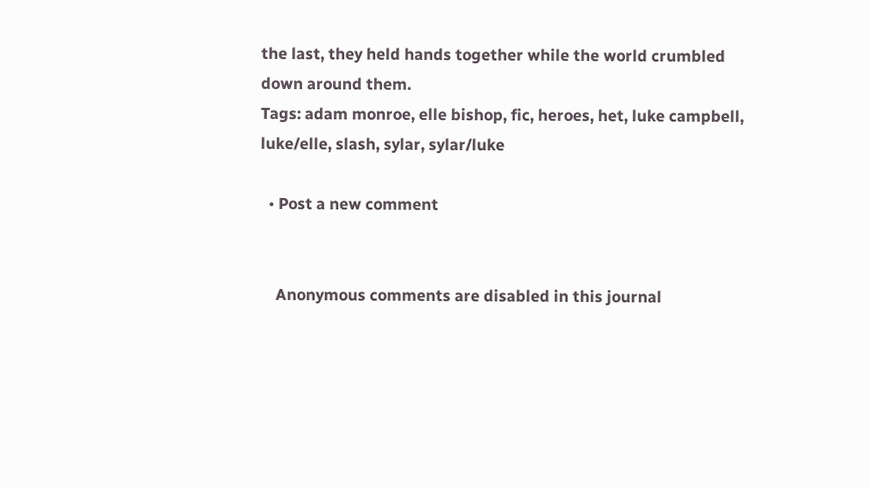the last, they held hands together while the world crumbled down around them.
Tags: adam monroe, elle bishop, fic, heroes, het, luke campbell, luke/elle, slash, sylar, sylar/luke

  • Post a new comment


    Anonymous comments are disabled in this journal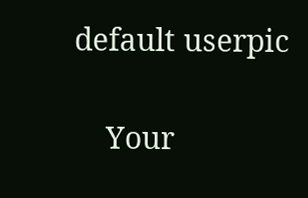default userpic

    Your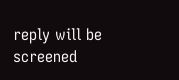reply will be screened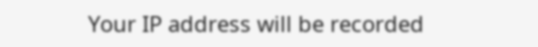Your IP address will be recorded